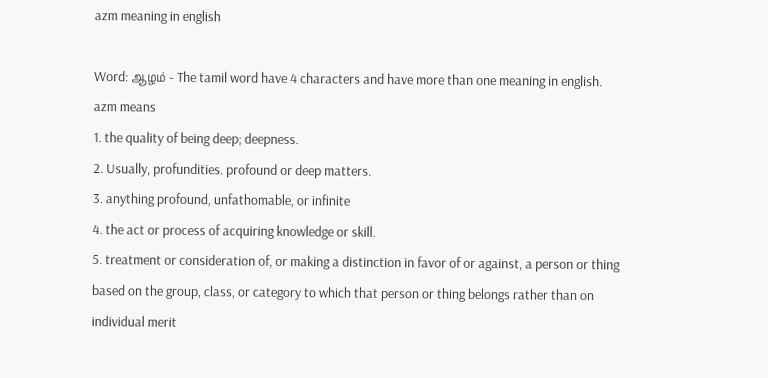azm meaning in english

Word: ஆழம் - The tamil word have 4 characters and have more than one meaning in english.
azm means
1. the quality of being deep; deepness.
2. Usually, profundities. profound or deep matters.
3. anything profound, unfathomable, or infinite
4. the act or process of acquiring knowledge or skill.
5. treatment or consideration of, or making a distinction in favor of or against, a person or thing based on the group, class, or category to which that person or thing belongs rather than on individual merit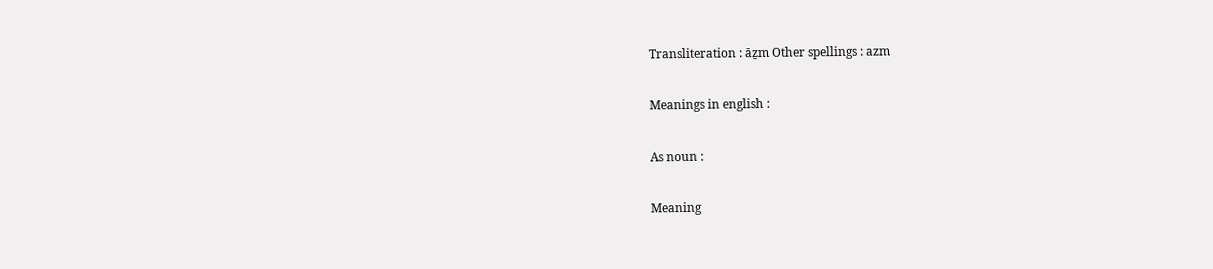Transliteration : āẕm Other spellings : azm

Meanings in english :

As noun :

Meaning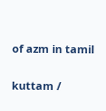of azm in tamil

kuttam /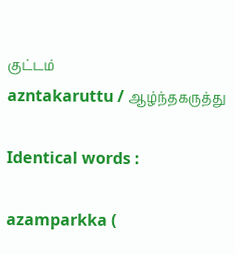குட்டம்
azntakaruttu / ஆழ்ந்தகருத்து

Identical words :

azamparkka (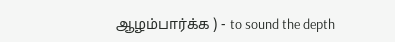ஆழம்பார்க்க ) - to sound the depth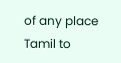of any place
Tamil to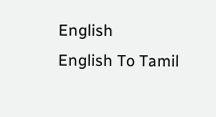English
English To Tamil